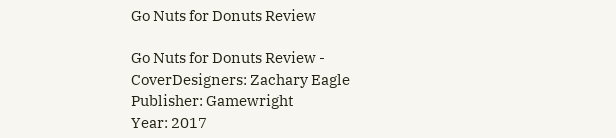Go Nuts for Donuts Review

Go Nuts for Donuts Review - CoverDesigners: Zachary Eagle
Publisher: Gamewright
Year: 2017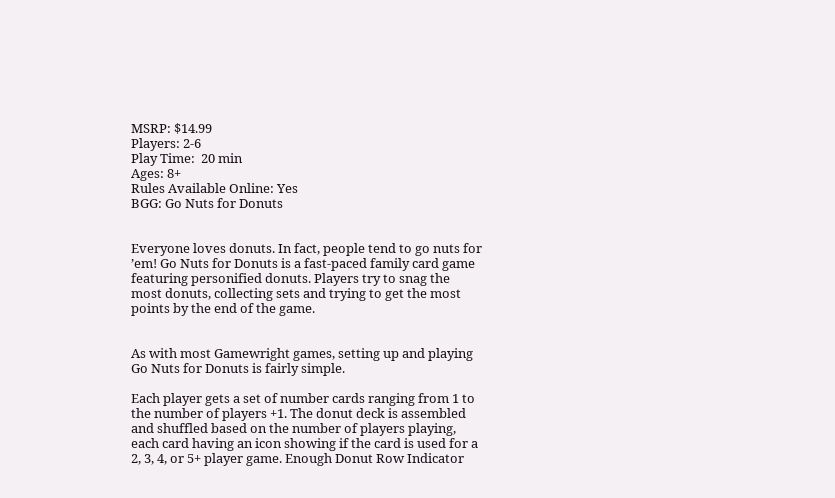MSRP: $14.99
Players: 2-6
Play Time:  20 min
Ages: 8+
Rules Available Online: Yes
BGG: Go Nuts for Donuts


Everyone loves donuts. In fact, people tend to go nuts for ’em! Go Nuts for Donuts is a fast-paced family card game featuring personified donuts. Players try to snag the most donuts, collecting sets and trying to get the most points by the end of the game.


As with most Gamewright games, setting up and playing Go Nuts for Donuts is fairly simple.

Each player gets a set of number cards ranging from 1 to the number of players +1. The donut deck is assembled and shuffled based on the number of players playing, each card having an icon showing if the card is used for a 2, 3, 4, or 5+ player game. Enough Donut Row Indicator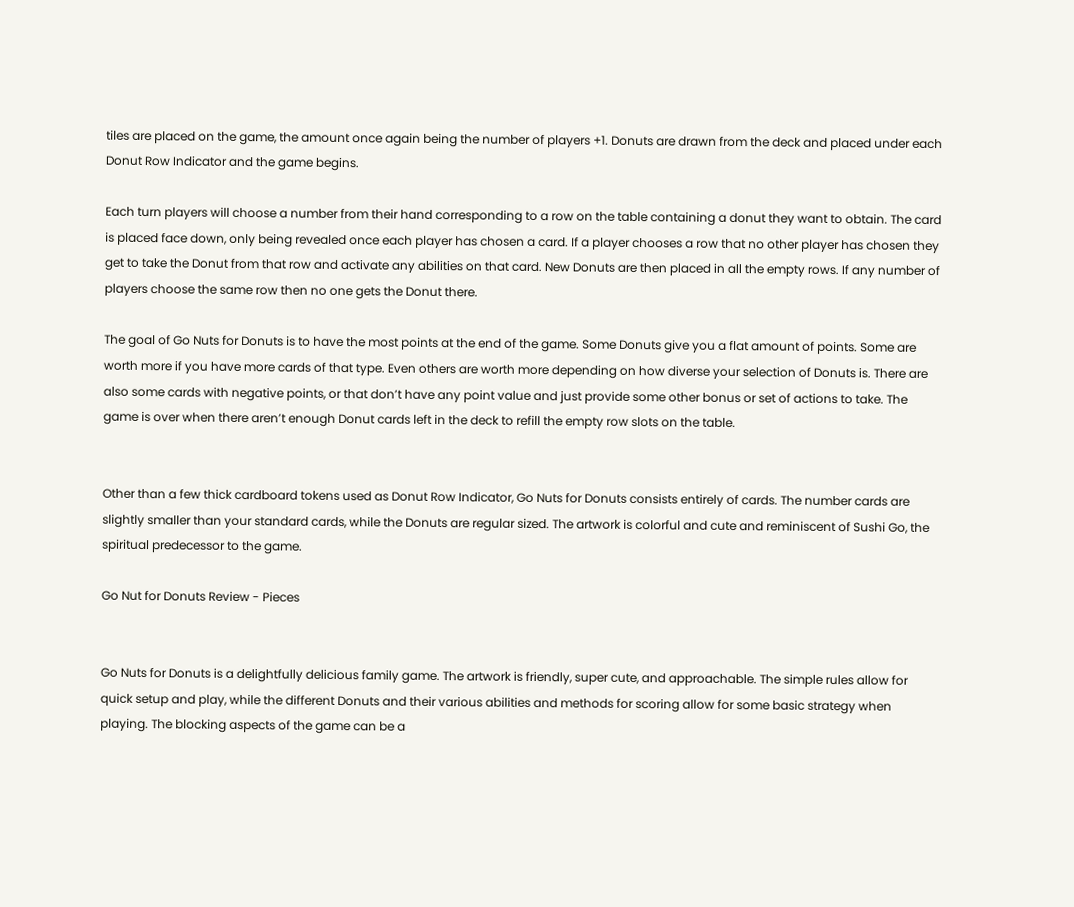tiles are placed on the game, the amount once again being the number of players +1. Donuts are drawn from the deck and placed under each Donut Row Indicator and the game begins.

Each turn players will choose a number from their hand corresponding to a row on the table containing a donut they want to obtain. The card is placed face down, only being revealed once each player has chosen a card. If a player chooses a row that no other player has chosen they get to take the Donut from that row and activate any abilities on that card. New Donuts are then placed in all the empty rows. If any number of players choose the same row then no one gets the Donut there.

The goal of Go Nuts for Donuts is to have the most points at the end of the game. Some Donuts give you a flat amount of points. Some are worth more if you have more cards of that type. Even others are worth more depending on how diverse your selection of Donuts is. There are also some cards with negative points, or that don’t have any point value and just provide some other bonus or set of actions to take. The game is over when there aren’t enough Donut cards left in the deck to refill the empty row slots on the table.


Other than a few thick cardboard tokens used as Donut Row Indicator, Go Nuts for Donuts consists entirely of cards. The number cards are slightly smaller than your standard cards, while the Donuts are regular sized. The artwork is colorful and cute and reminiscent of Sushi Go, the spiritual predecessor to the game.

Go Nut for Donuts Review - Pieces


Go Nuts for Donuts is a delightfully delicious family game. The artwork is friendly, super cute, and approachable. The simple rules allow for quick setup and play, while the different Donuts and their various abilities and methods for scoring allow for some basic strategy when playing. The blocking aspects of the game can be a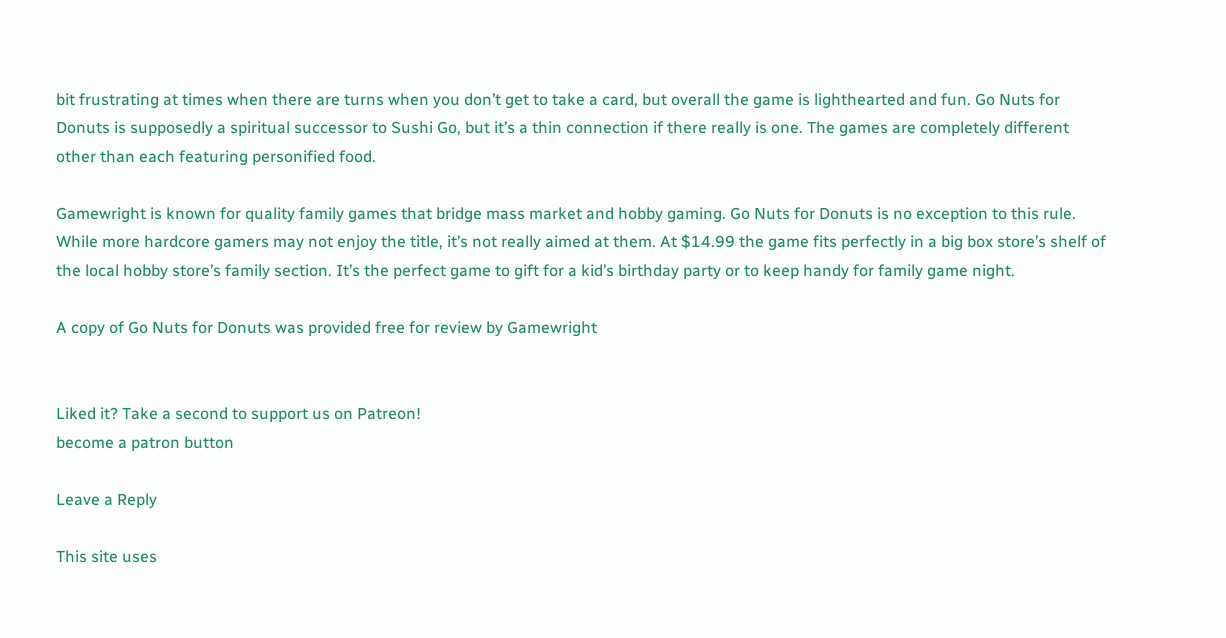bit frustrating at times when there are turns when you don’t get to take a card, but overall the game is lighthearted and fun. Go Nuts for Donuts is supposedly a spiritual successor to Sushi Go, but it’s a thin connection if there really is one. The games are completely different other than each featuring personified food.

Gamewright is known for quality family games that bridge mass market and hobby gaming. Go Nuts for Donuts is no exception to this rule. While more hardcore gamers may not enjoy the title, it’s not really aimed at them. At $14.99 the game fits perfectly in a big box store’s shelf of the local hobby store’s family section. It’s the perfect game to gift for a kid’s birthday party or to keep handy for family game night.

A copy of Go Nuts for Donuts was provided free for review by Gamewright


Liked it? Take a second to support us on Patreon!
become a patron button

Leave a Reply

This site uses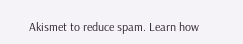Akismet to reduce spam. Learn how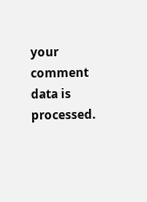your comment data is processed.